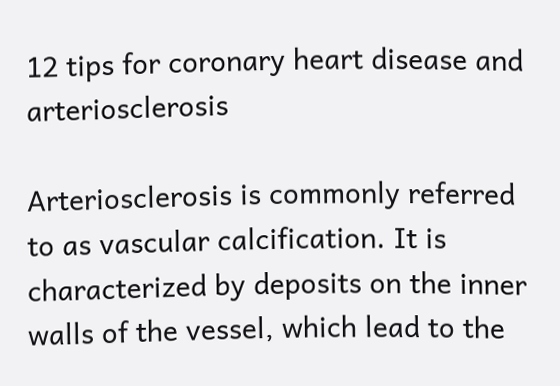12 tips for coronary heart disease and arteriosclerosis

Arteriosclerosis is commonly referred to as vascular calcification. It is characterized by deposits on the inner walls of the vessel, which lead to the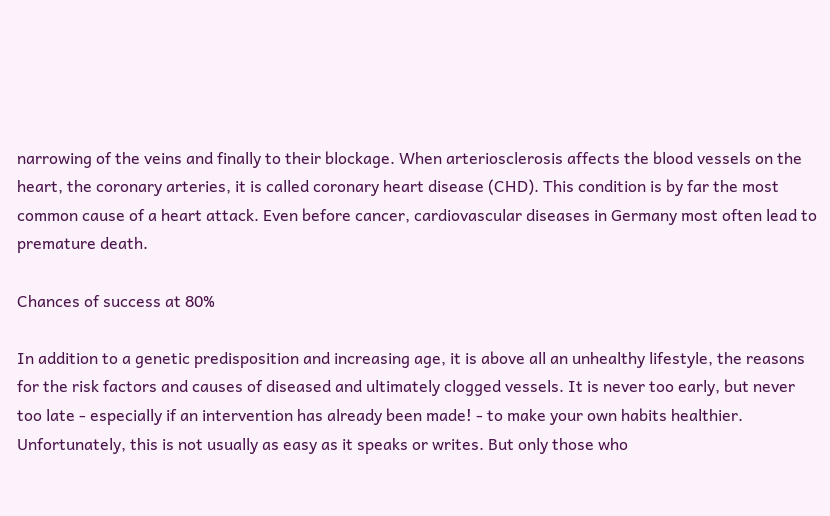narrowing of the veins and finally to their blockage. When arteriosclerosis affects the blood vessels on the heart, the coronary arteries, it is called coronary heart disease (CHD). This condition is by far the most common cause of a heart attack. Even before cancer, cardiovascular diseases in Germany most often lead to premature death.

Chances of success at 80%

In addition to a genetic predisposition and increasing age, it is above all an unhealthy lifestyle, the reasons for the risk factors and causes of diseased and ultimately clogged vessels. It is never too early, but never too late - especially if an intervention has already been made! - to make your own habits healthier. Unfortunately, this is not usually as easy as it speaks or writes. But only those who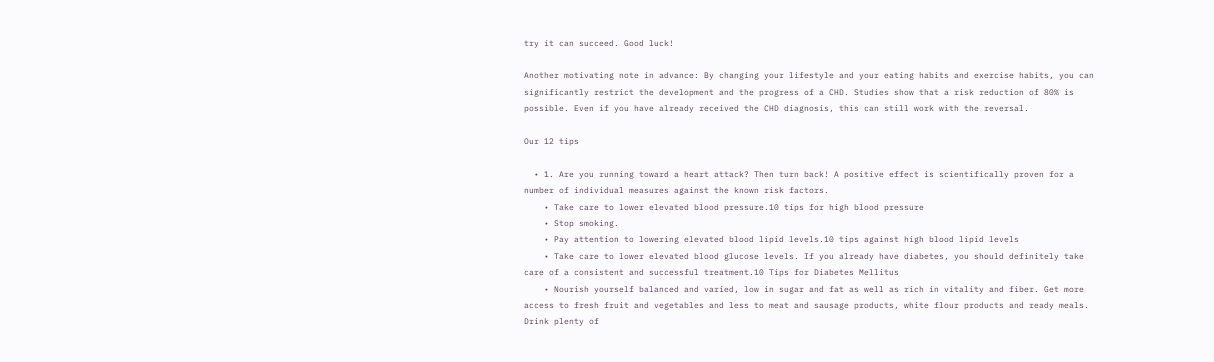try it can succeed. Good luck!

Another motivating note in advance: By changing your lifestyle and your eating habits and exercise habits, you can significantly restrict the development and the progress of a CHD. Studies show that a risk reduction of 80% is possible. Even if you have already received the CHD diagnosis, this can still work with the reversal.

Our 12 tips

  • 1. Are you running toward a heart attack? Then turn back! A positive effect is scientifically proven for a number of individual measures against the known risk factors.
    • Take care to lower elevated blood pressure.10 tips for high blood pressure
    • Stop smoking.
    • Pay attention to lowering elevated blood lipid levels.10 tips against high blood lipid levels
    • Take care to lower elevated blood glucose levels. If you already have diabetes, you should definitely take care of a consistent and successful treatment.10 Tips for Diabetes Mellitus
    • Nourish yourself balanced and varied, low in sugar and fat as well as rich in vitality and fiber. Get more access to fresh fruit and vegetables and less to meat and sausage products, white flour products and ready meals. Drink plenty of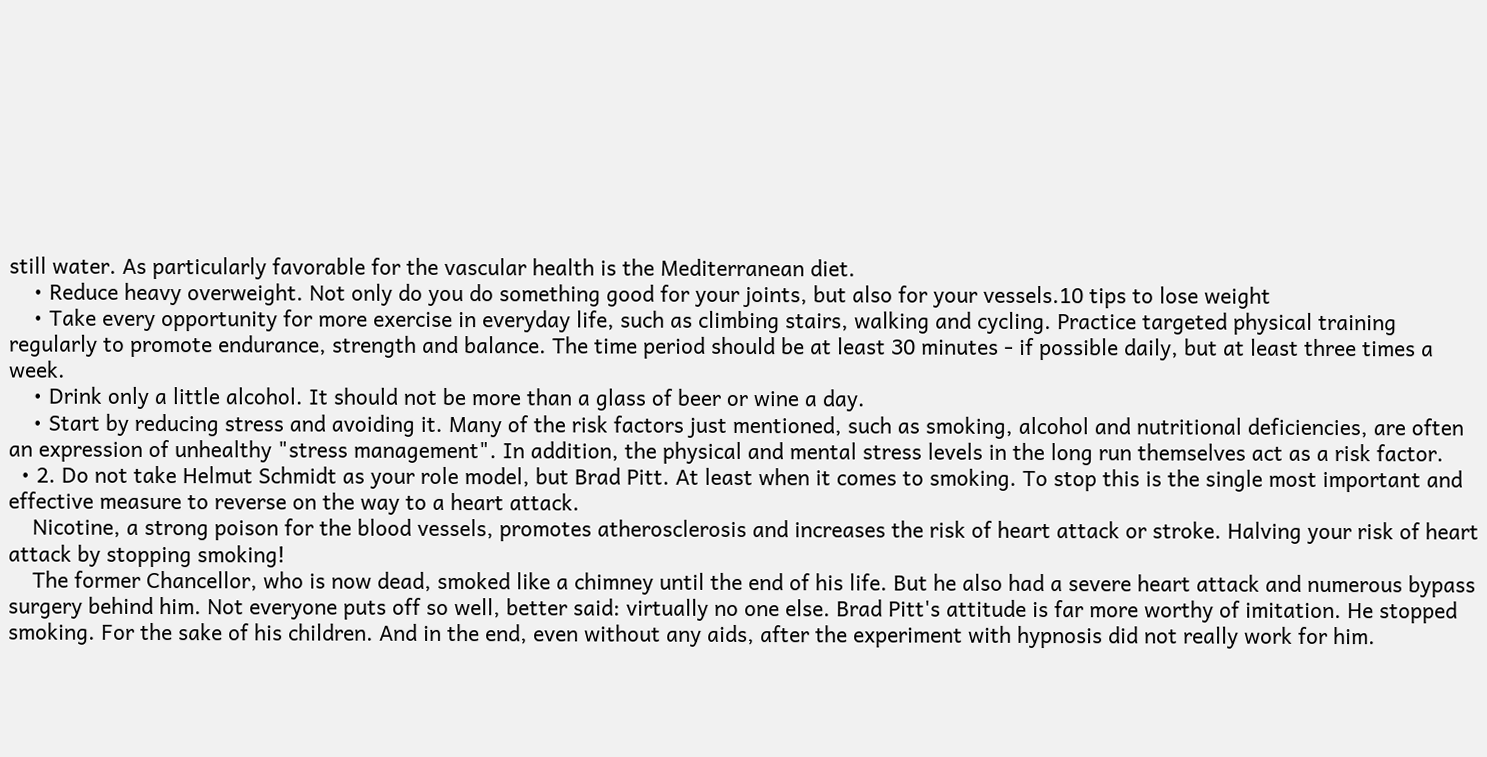still water. As particularly favorable for the vascular health is the Mediterranean diet.
    • Reduce heavy overweight. Not only do you do something good for your joints, but also for your vessels.10 tips to lose weight
    • Take every opportunity for more exercise in everyday life, such as climbing stairs, walking and cycling. Practice targeted physical training regularly to promote endurance, strength and balance. The time period should be at least 30 minutes - if possible daily, but at least three times a week.
    • Drink only a little alcohol. It should not be more than a glass of beer or wine a day.
    • Start by reducing stress and avoiding it. Many of the risk factors just mentioned, such as smoking, alcohol and nutritional deficiencies, are often an expression of unhealthy "stress management". In addition, the physical and mental stress levels in the long run themselves act as a risk factor.
  • 2. Do not take Helmut Schmidt as your role model, but Brad Pitt. At least when it comes to smoking. To stop this is the single most important and effective measure to reverse on the way to a heart attack.
    Nicotine, a strong poison for the blood vessels, promotes atherosclerosis and increases the risk of heart attack or stroke. Halving your risk of heart attack by stopping smoking!
    The former Chancellor, who is now dead, smoked like a chimney until the end of his life. But he also had a severe heart attack and numerous bypass surgery behind him. Not everyone puts off so well, better said: virtually no one else. Brad Pitt's attitude is far more worthy of imitation. He stopped smoking. For the sake of his children. And in the end, even without any aids, after the experiment with hypnosis did not really work for him.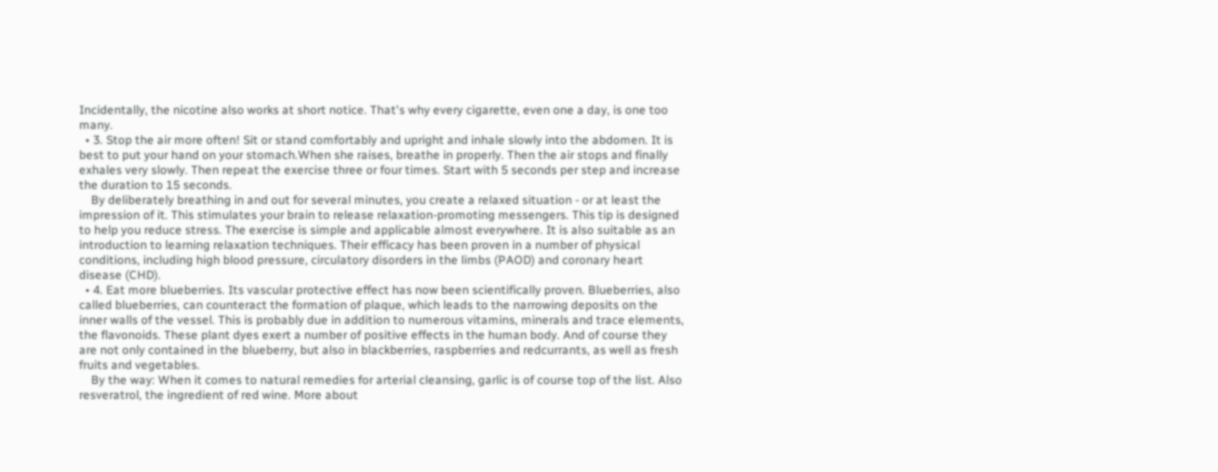Incidentally, the nicotine also works at short notice. That's why every cigarette, even one a day, is one too many.
  • 3. Stop the air more often! Sit or stand comfortably and upright and inhale slowly into the abdomen. It is best to put your hand on your stomach.When she raises, breathe in properly. Then the air stops and finally exhales very slowly. Then repeat the exercise three or four times. Start with 5 seconds per step and increase the duration to 15 seconds.
    By deliberately breathing in and out for several minutes, you create a relaxed situation - or at least the impression of it. This stimulates your brain to release relaxation-promoting messengers. This tip is designed to help you reduce stress. The exercise is simple and applicable almost everywhere. It is also suitable as an introduction to learning relaxation techniques. Their efficacy has been proven in a number of physical conditions, including high blood pressure, circulatory disorders in the limbs (PAOD) and coronary heart disease (CHD).
  • 4. Eat more blueberries. Its vascular protective effect has now been scientifically proven. Blueberries, also called blueberries, can counteract the formation of plaque, which leads to the narrowing deposits on the inner walls of the vessel. This is probably due in addition to numerous vitamins, minerals and trace elements, the flavonoids. These plant dyes exert a number of positive effects in the human body. And of course they are not only contained in the blueberry, but also in blackberries, raspberries and redcurrants, as well as fresh fruits and vegetables.
    By the way: When it comes to natural remedies for arterial cleansing, garlic is of course top of the list. Also resveratrol, the ingredient of red wine. More about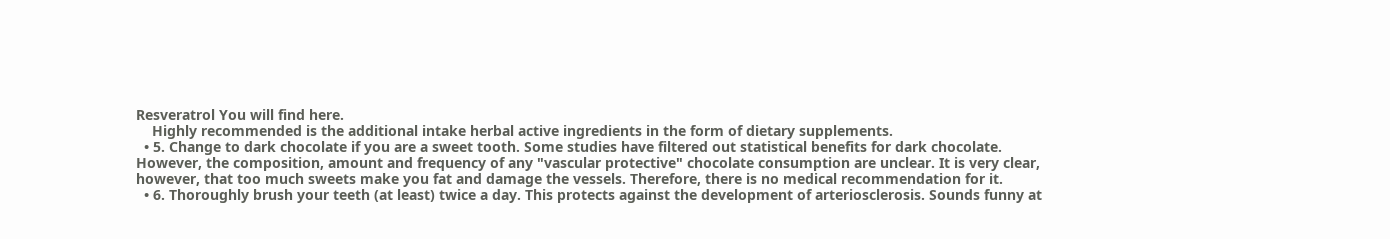Resveratrol You will find here.
    Highly recommended is the additional intake herbal active ingredients in the form of dietary supplements.
  • 5. Change to dark chocolate if you are a sweet tooth. Some studies have filtered out statistical benefits for dark chocolate. However, the composition, amount and frequency of any "vascular protective" chocolate consumption are unclear. It is very clear, however, that too much sweets make you fat and damage the vessels. Therefore, there is no medical recommendation for it.
  • 6. Thoroughly brush your teeth (at least) twice a day. This protects against the development of arteriosclerosis. Sounds funny at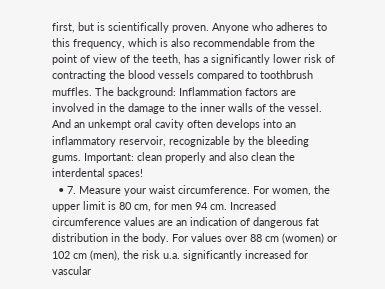first, but is scientifically proven. Anyone who adheres to this frequency, which is also recommendable from the point of view of the teeth, has a significantly lower risk of contracting the blood vessels compared to toothbrush muffles. The background: Inflammation factors are involved in the damage to the inner walls of the vessel. And an unkempt oral cavity often develops into an inflammatory reservoir, recognizable by the bleeding gums. Important: clean properly and also clean the interdental spaces!
  • 7. Measure your waist circumference. For women, the upper limit is 80 cm, for men 94 cm. Increased circumference values are an indication of dangerous fat distribution in the body. For values over 88 cm (women) or 102 cm (men), the risk u.a. significantly increased for vascular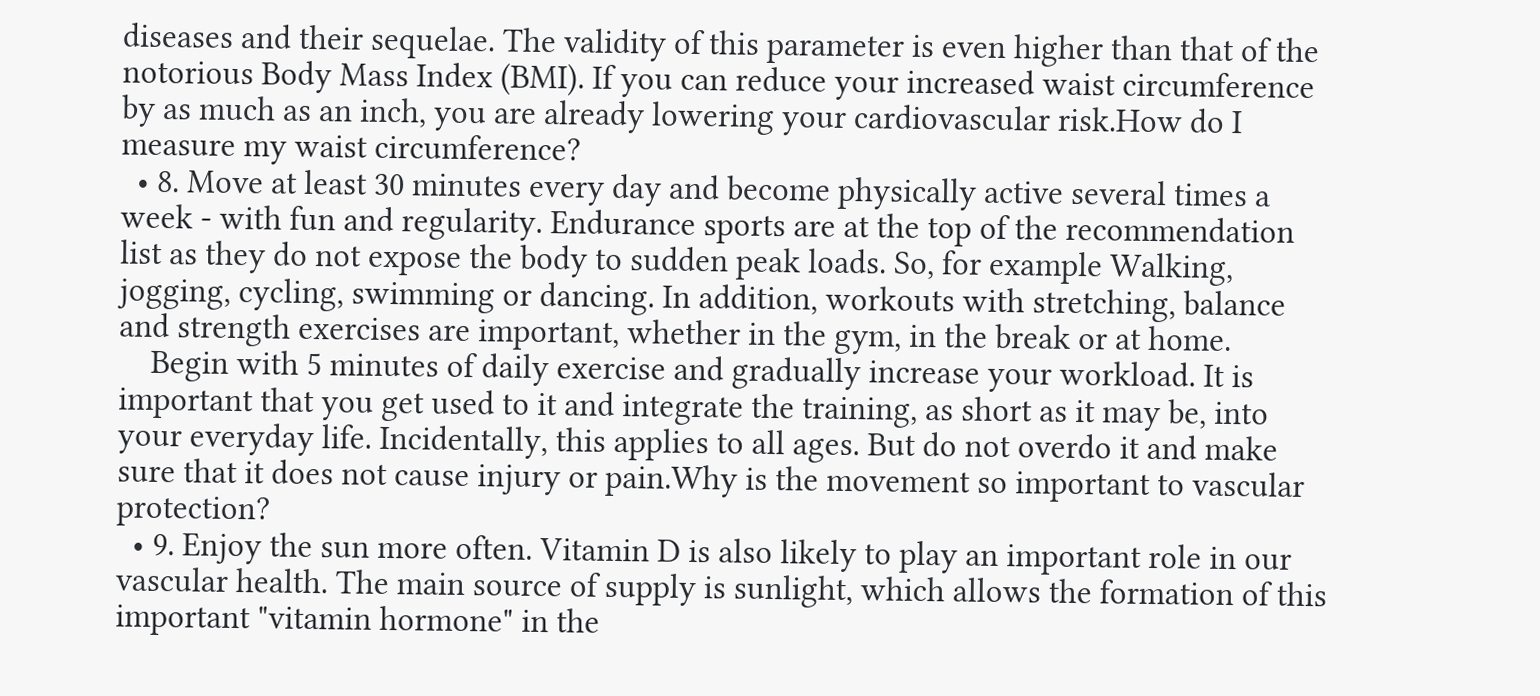diseases and their sequelae. The validity of this parameter is even higher than that of the notorious Body Mass Index (BMI). If you can reduce your increased waist circumference by as much as an inch, you are already lowering your cardiovascular risk.How do I measure my waist circumference?
  • 8. Move at least 30 minutes every day and become physically active several times a week - with fun and regularity. Endurance sports are at the top of the recommendation list as they do not expose the body to sudden peak loads. So, for example Walking, jogging, cycling, swimming or dancing. In addition, workouts with stretching, balance and strength exercises are important, whether in the gym, in the break or at home.
    Begin with 5 minutes of daily exercise and gradually increase your workload. It is important that you get used to it and integrate the training, as short as it may be, into your everyday life. Incidentally, this applies to all ages. But do not overdo it and make sure that it does not cause injury or pain.Why is the movement so important to vascular protection?
  • 9. Enjoy the sun more often. Vitamin D is also likely to play an important role in our vascular health. The main source of supply is sunlight, which allows the formation of this important "vitamin hormone" in the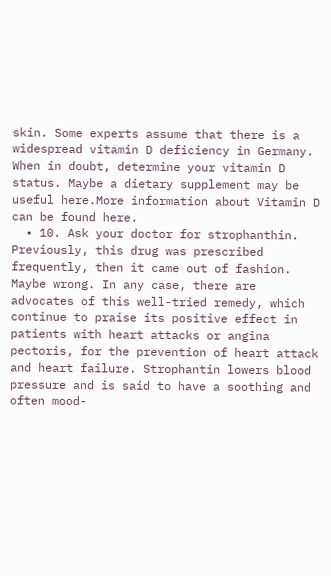skin. Some experts assume that there is a widespread vitamin D deficiency in Germany. When in doubt, determine your vitamin D status. Maybe a dietary supplement may be useful here.More information about Vitamin D can be found here.
  • 10. Ask your doctor for strophanthin. Previously, this drug was prescribed frequently, then it came out of fashion. Maybe wrong. In any case, there are advocates of this well-tried remedy, which continue to praise its positive effect in patients with heart attacks or angina pectoris, for the prevention of heart attack and heart failure. Strophantin lowers blood pressure and is said to have a soothing and often mood-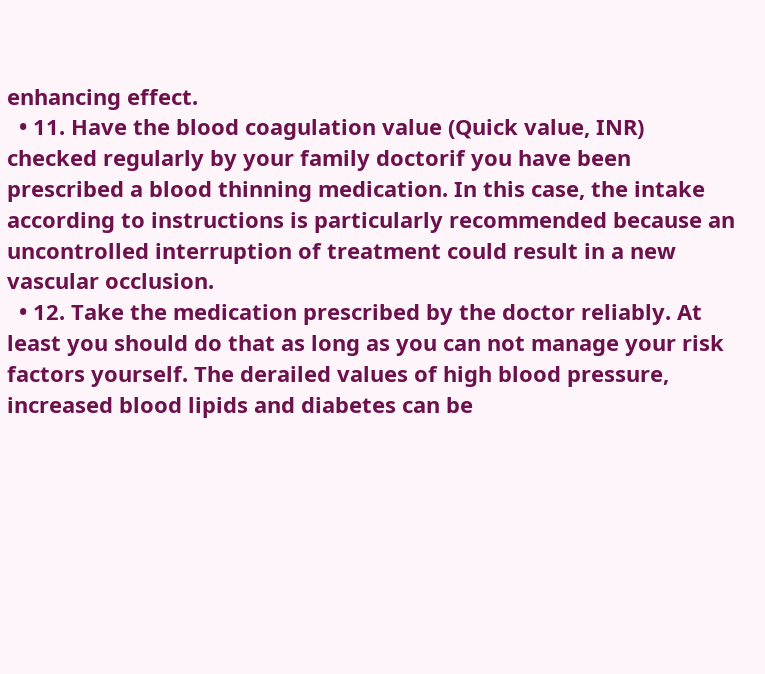enhancing effect.
  • 11. Have the blood coagulation value (Quick value, INR) checked regularly by your family doctorif you have been prescribed a blood thinning medication. In this case, the intake according to instructions is particularly recommended because an uncontrolled interruption of treatment could result in a new vascular occlusion.
  • 12. Take the medication prescribed by the doctor reliably. At least you should do that as long as you can not manage your risk factors yourself. The derailed values of high blood pressure, increased blood lipids and diabetes can be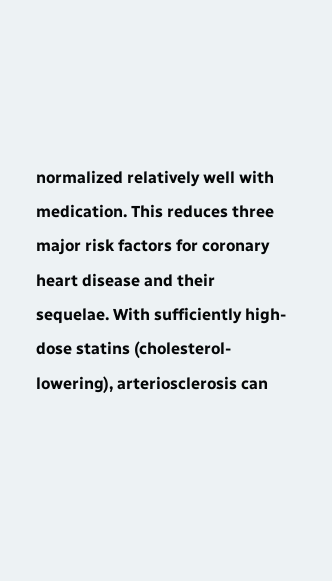normalized relatively well with medication. This reduces three major risk factors for coronary heart disease and their sequelae. With sufficiently high-dose statins (cholesterol-lowering), arteriosclerosis can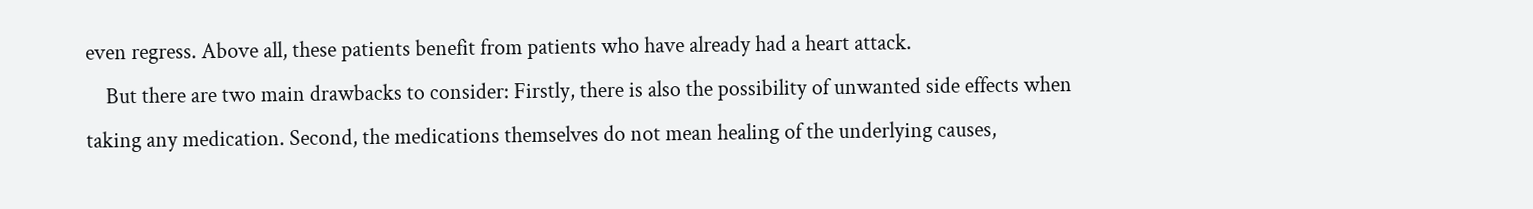even regress. Above all, these patients benefit from patients who have already had a heart attack.
    But there are two main drawbacks to consider: Firstly, there is also the possibility of unwanted side effects when taking any medication. Second, the medications themselves do not mean healing of the underlying causes,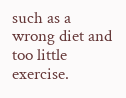such as a wrong diet and too little exercise.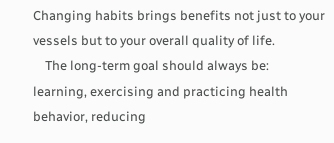Changing habits brings benefits not just to your vessels but to your overall quality of life.
    The long-term goal should always be: learning, exercising and practicing health behavior, reducing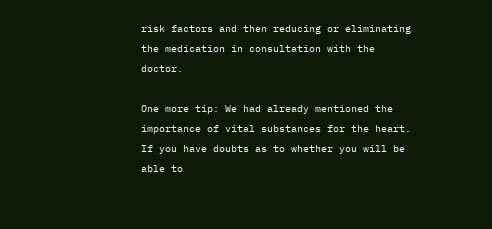risk factors and then reducing or eliminating the medication in consultation with the doctor.

One more tip: We had already mentioned the importance of vital substances for the heart. If you have doubts as to whether you will be able to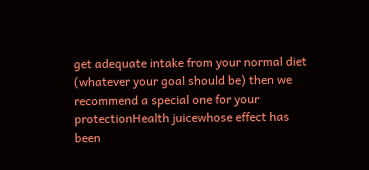get adequate intake from your normal diet (whatever your goal should be) then we recommend a special one for your protectionHealth juicewhose effect has been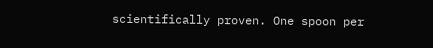scientifically proven. One spoon per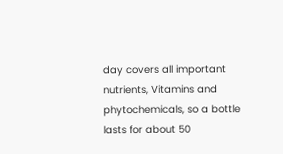day covers all important nutrients, Vitamins and phytochemicals, so a bottle lasts for about 50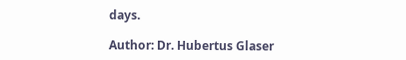days.

Author: Dr. Hubertus Glaser